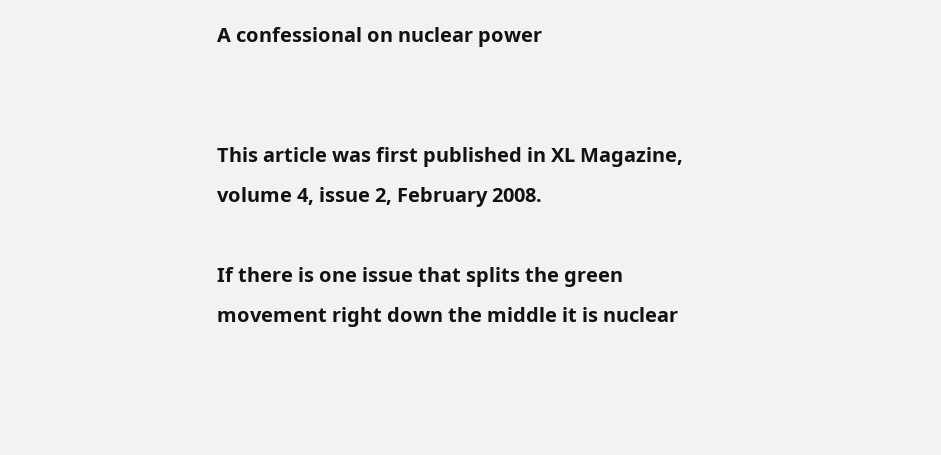A confessional on nuclear power


This article was first published in XL Magazine, volume 4, issue 2, February 2008.

If there is one issue that splits the green movement right down the middle it is nuclear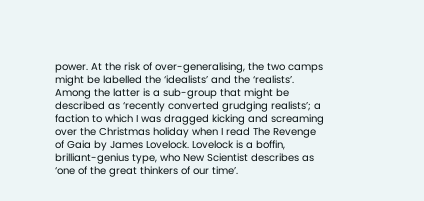power. At the risk of over-generalising, the two camps might be labelled the ‘idealists’ and the ‘realists’. Among the latter is a sub-group that might be described as ‘recently converted grudging realists’; a faction to which I was dragged kicking and screaming over the Christmas holiday when I read The Revenge of Gaia by James Lovelock. Lovelock is a boffin, brilliant-genius type, who New Scientist describes as ‘one of the great thinkers of our time’.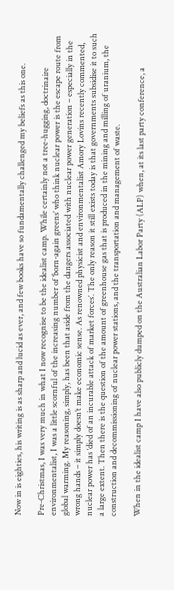Now in is eighties, his writing is as sharp and lucid as ever, and few books have so fundamentally challenged my beliefs as this one.

Pre-Christmas, I was very much in what I now recognise to be the idealist camp. While certainly not a tree-hugging, doctrinaire environmentalist, I was a little scornful of the increasing number of ‘born-again greens’ who think nuclear power is the escape route from global warming. My reasoning, simply, has been that aside from the dangers associated with nuclear power generation – especially in the wrong hands – it simply doesn’t make economic sense. As renowned physicist and environmentalist Amory Lovins recently commented, nuclear power has ‘died of an incurable attack of market forces’. The only reason it still exists today is that governments subsidise it to such a large extent. Then there is the question of the amount of greenhouse gas that is produced in the mining and milling of uranium, the construction and decommissioning of nuclear power stations, and the transportation and management of waste.

When in the idealist camp I have also publicly dumped on the Australian Labor Party (ALP) when, at its last party conference, a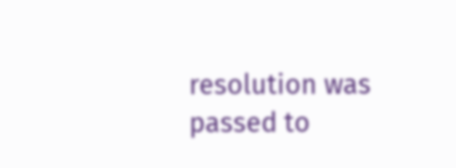resolution was passed to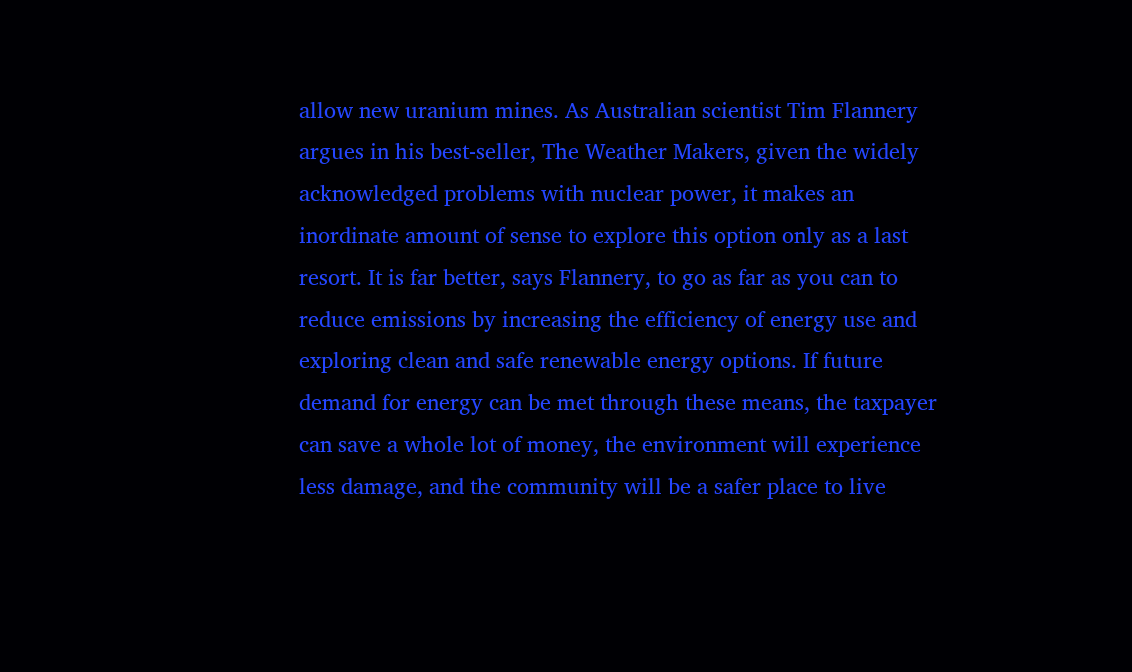allow new uranium mines. As Australian scientist Tim Flannery argues in his best-seller, The Weather Makers, given the widely acknowledged problems with nuclear power, it makes an inordinate amount of sense to explore this option only as a last resort. It is far better, says Flannery, to go as far as you can to reduce emissions by increasing the efficiency of energy use and exploring clean and safe renewable energy options. If future demand for energy can be met through these means, the taxpayer can save a whole lot of money, the environment will experience less damage, and the community will be a safer place to live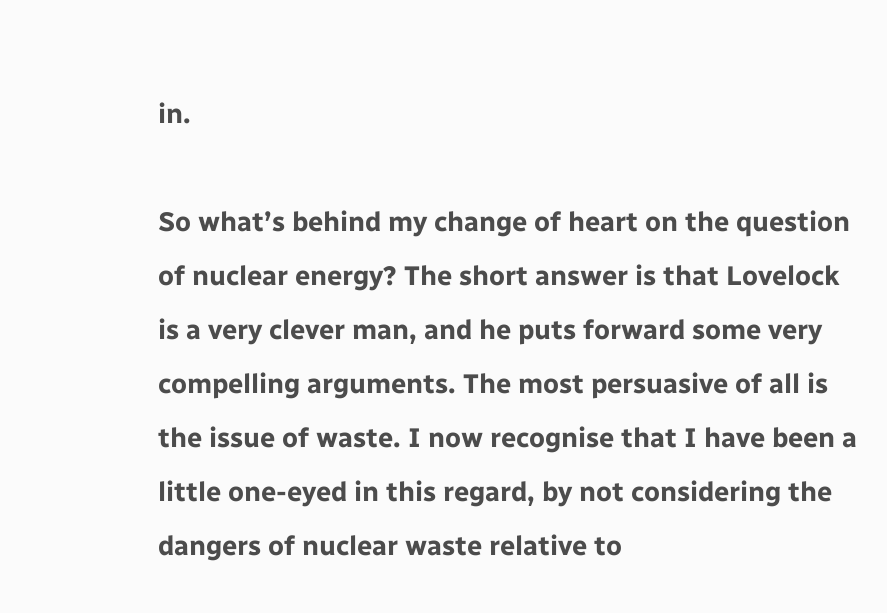in.

So what’s behind my change of heart on the question of nuclear energy? The short answer is that Lovelock is a very clever man, and he puts forward some very compelling arguments. The most persuasive of all is the issue of waste. I now recognise that I have been a little one-eyed in this regard, by not considering the dangers of nuclear waste relative to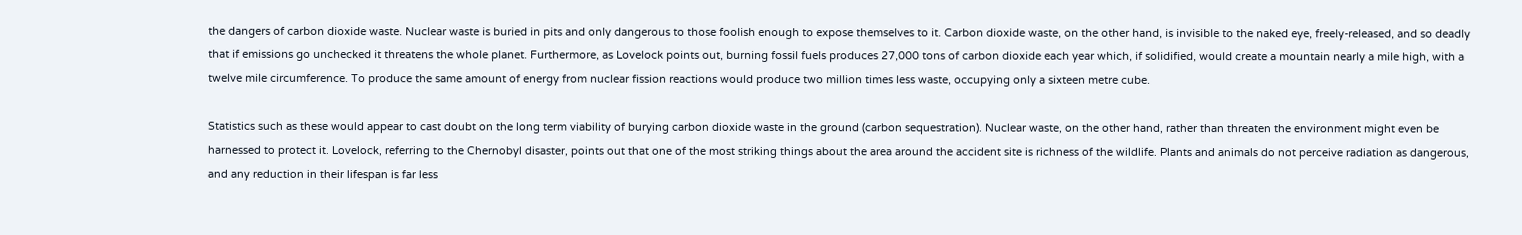the dangers of carbon dioxide waste. Nuclear waste is buried in pits and only dangerous to those foolish enough to expose themselves to it. Carbon dioxide waste, on the other hand, is invisible to the naked eye, freely-released, and so deadly that if emissions go unchecked it threatens the whole planet. Furthermore, as Lovelock points out, burning fossil fuels produces 27,000 tons of carbon dioxide each year which, if solidified, would create a mountain nearly a mile high, with a twelve mile circumference. To produce the same amount of energy from nuclear fission reactions would produce two million times less waste, occupying only a sixteen metre cube.

Statistics such as these would appear to cast doubt on the long term viability of burying carbon dioxide waste in the ground (carbon sequestration). Nuclear waste, on the other hand, rather than threaten the environment might even be harnessed to protect it. Lovelock, referring to the Chernobyl disaster, points out that one of the most striking things about the area around the accident site is richness of the wildlife. Plants and animals do not perceive radiation as dangerous, and any reduction in their lifespan is far less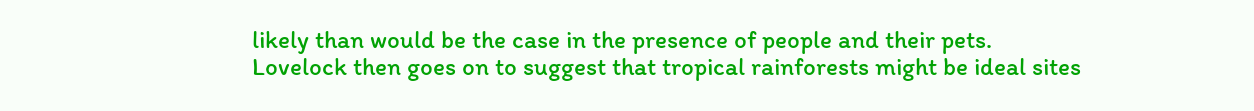likely than would be the case in the presence of people and their pets. Lovelock then goes on to suggest that tropical rainforests might be ideal sites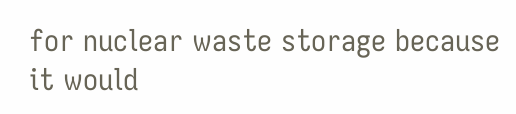for nuclear waste storage because it would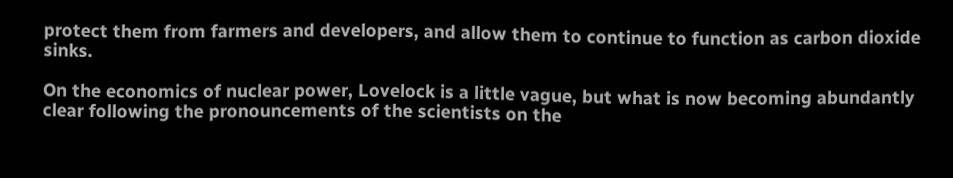protect them from farmers and developers, and allow them to continue to function as carbon dioxide sinks.

On the economics of nuclear power, Lovelock is a little vague, but what is now becoming abundantly clear following the pronouncements of the scientists on the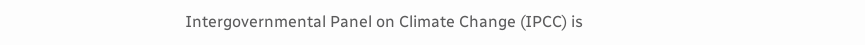Intergovernmental Panel on Climate Change (IPCC) is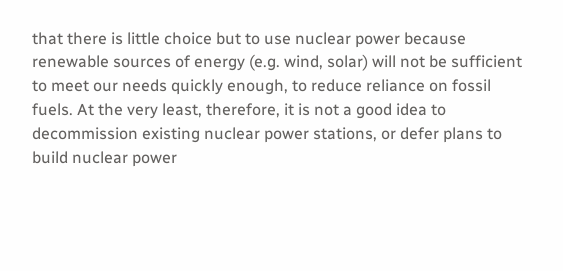that there is little choice but to use nuclear power because renewable sources of energy (e.g. wind, solar) will not be sufficient to meet our needs quickly enough, to reduce reliance on fossil fuels. At the very least, therefore, it is not a good idea to decommission existing nuclear power stations, or defer plans to build nuclear power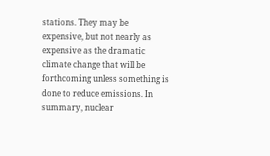stations. They may be expensive, but not nearly as expensive as the dramatic climate change that will be forthcoming unless something is done to reduce emissions. In summary, nuclear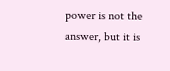power is not the answer, but it is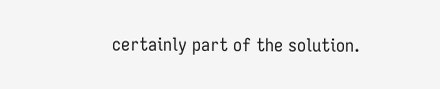certainly part of the solution.